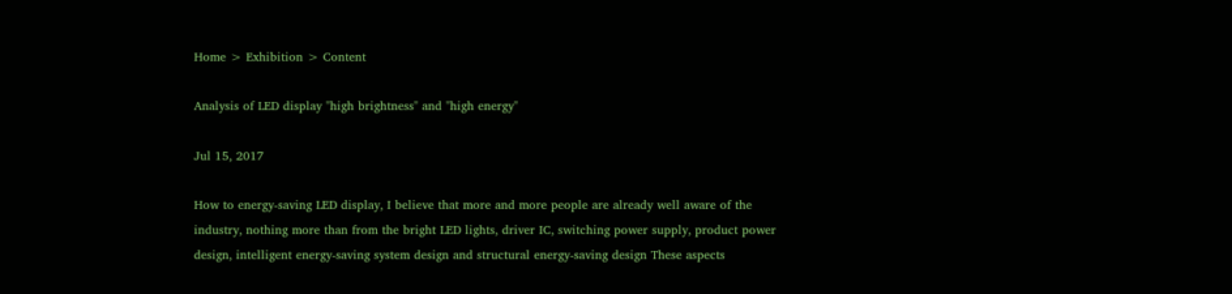Home > Exhibition > Content

Analysis of LED display "high brightness" and "high energy"

Jul 15, 2017

How to energy-saving LED display, I believe that more and more people are already well aware of the industry, nothing more than from the bright LED lights, driver IC, switching power supply, product power design, intelligent energy-saving system design and structural energy-saving design These aspects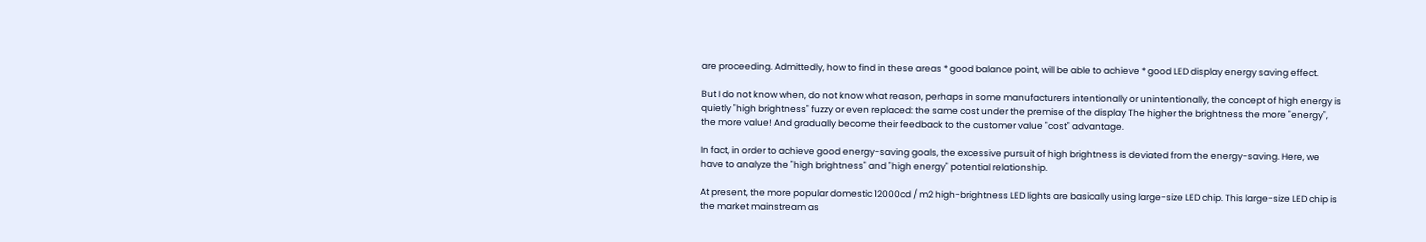are proceeding. Admittedly, how to find in these areas * good balance point, will be able to achieve * good LED display energy saving effect.

But I do not know when, do not know what reason, perhaps in some manufacturers intentionally or unintentionally, the concept of high energy is quietly "high brightness" fuzzy or even replaced: the same cost under the premise of the display The higher the brightness the more "energy", the more value! And gradually become their feedback to the customer value "cost" advantage.

In fact, in order to achieve good energy-saving goals, the excessive pursuit of high brightness is deviated from the energy-saving. Here, we have to analyze the "high brightness" and "high energy" potential relationship.

At present, the more popular domestic 12000cd / m2 high-brightness LED lights are basically using large-size LED chip. This large-size LED chip is the market mainstream as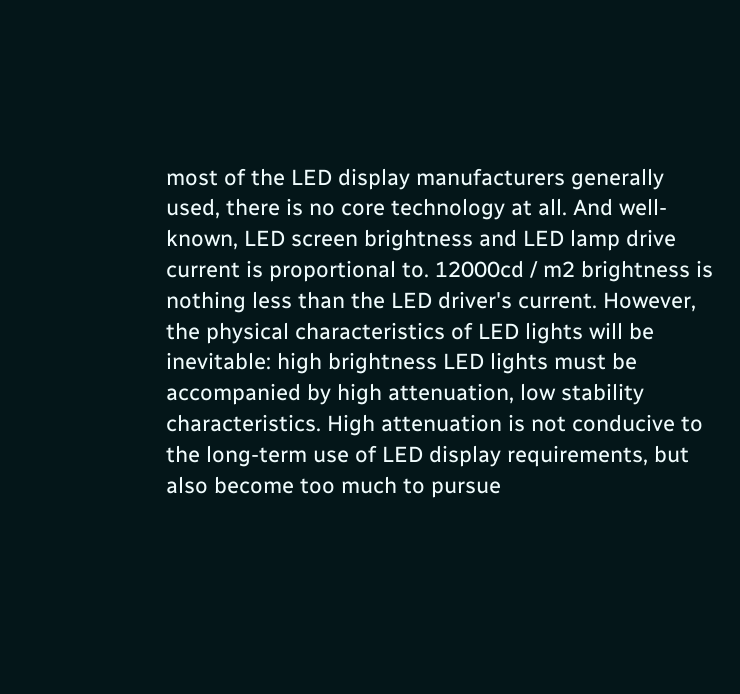most of the LED display manufacturers generally used, there is no core technology at all. And well-known, LED screen brightness and LED lamp drive current is proportional to. 12000cd / m2 brightness is nothing less than the LED driver's current. However, the physical characteristics of LED lights will be inevitable: high brightness LED lights must be accompanied by high attenuation, low stability characteristics. High attenuation is not conducive to the long-term use of LED display requirements, but also become too much to pursue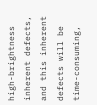high-brightness inherent defects, and this inherent defects will be time-consuming,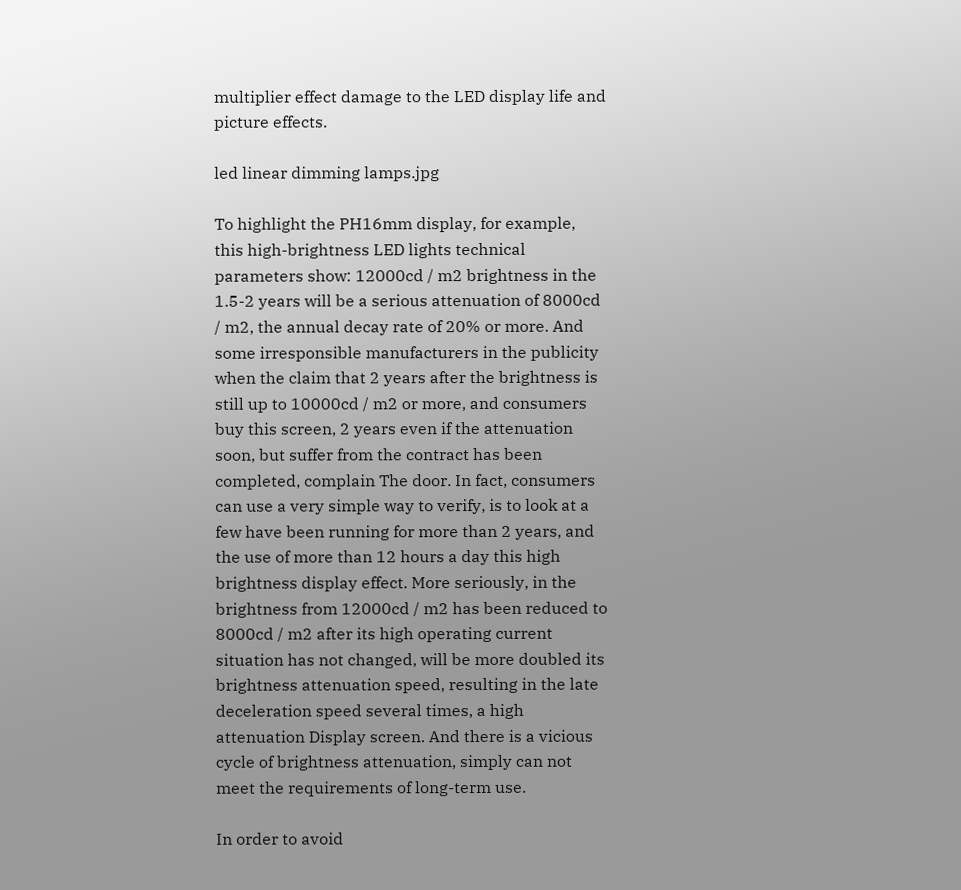multiplier effect damage to the LED display life and picture effects.

led linear dimming lamps.jpg

To highlight the PH16mm display, for example, this high-brightness LED lights technical parameters show: 12000cd / m2 brightness in the 1.5-2 years will be a serious attenuation of 8000cd / m2, the annual decay rate of 20% or more. And some irresponsible manufacturers in the publicity when the claim that 2 years after the brightness is still up to 10000cd / m2 or more, and consumers buy this screen, 2 years even if the attenuation soon, but suffer from the contract has been completed, complain The door. In fact, consumers can use a very simple way to verify, is to look at a few have been running for more than 2 years, and the use of more than 12 hours a day this high brightness display effect. More seriously, in the brightness from 12000cd / m2 has been reduced to 8000cd / m2 after its high operating current situation has not changed, will be more doubled its brightness attenuation speed, resulting in the late deceleration speed several times, a high attenuation Display screen. And there is a vicious cycle of brightness attenuation, simply can not meet the requirements of long-term use.

In order to avoid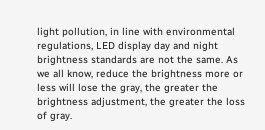light pollution, in line with environmental regulations, LED display day and night brightness standards are not the same. As we all know, reduce the brightness more or less will lose the gray, the greater the brightness adjustment, the greater the loss of gray.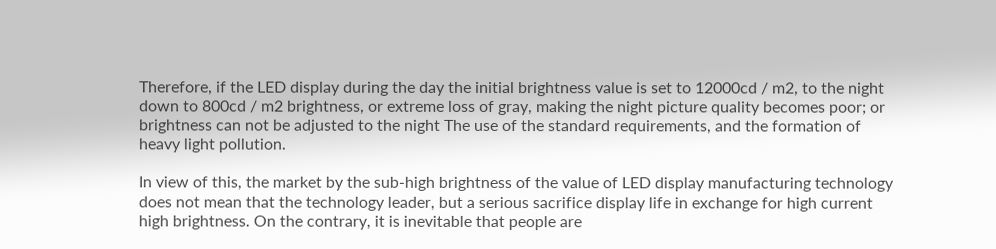Therefore, if the LED display during the day the initial brightness value is set to 12000cd / m2, to the night down to 800cd / m2 brightness, or extreme loss of gray, making the night picture quality becomes poor; or brightness can not be adjusted to the night The use of the standard requirements, and the formation of heavy light pollution.

In view of this, the market by the sub-high brightness of the value of LED display manufacturing technology does not mean that the technology leader, but a serious sacrifice display life in exchange for high current high brightness. On the contrary, it is inevitable that people are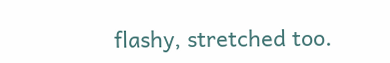flashy, stretched too.